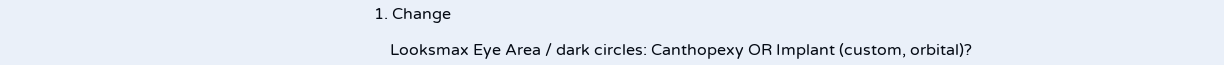1. Change

    Looksmax Eye Area / dark circles: Canthopexy OR Implant (custom, orbital)?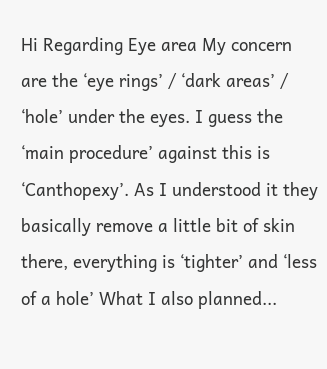Hi Regarding Eye area My concern are the ‘eye rings’ / ‘dark areas’ / ‘hole’ under the eyes. I guess the ‘main procedure’ against this is ‘Canthopexy’. As I understood it they basically remove a little bit of skin there, everything is ‘tighter’ and ‘less of a hole’ What I also planned...